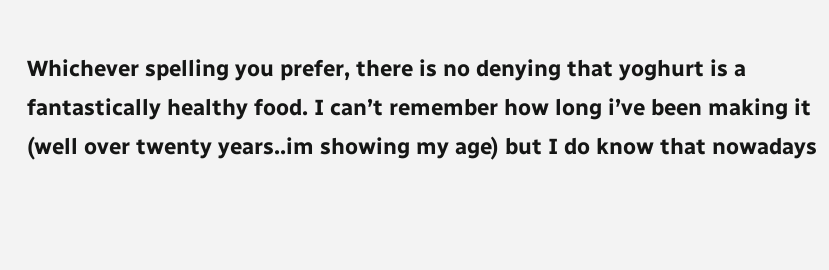Whichever spelling you prefer, there is no denying that yoghurt is a fantastically healthy food. I can’t remember how long i’ve been making it (well over twenty years..im showing my age) but I do know that nowadays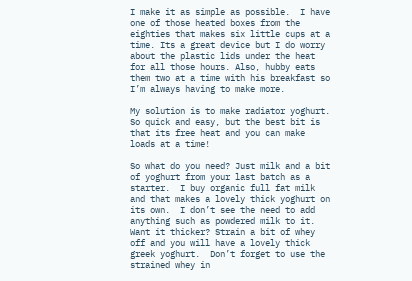I make it as simple as possible.  I have one of those heated boxes from the eighties that makes six little cups at a time. Its a great device but I do worry about the plastic lids under the heat for all those hours. Also, hubby eats them two at a time with his breakfast so I’m always having to make more.

My solution is to make radiator yoghurt.  So quick and easy, but the best bit is that its free heat and you can make loads at a time!

So what do you need? Just milk and a bit of yoghurt from your last batch as a starter.  I buy organic full fat milk and that makes a lovely thick yoghurt on its own.  I don’t see the need to add anything such as powdered milk to it.  Want it thicker? Strain a bit of whey off and you will have a lovely thick greek yoghurt.  Don’t forget to use the strained whey in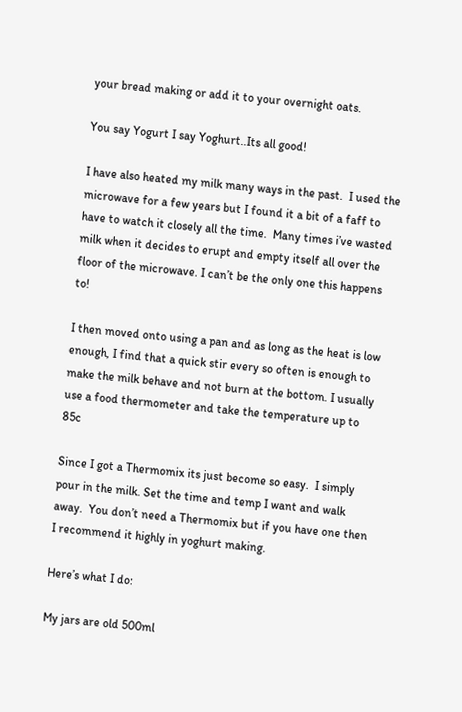your bread making or add it to your overnight oats.

You say Yogurt I say Yoghurt..Its all good!

I have also heated my milk many ways in the past.  I used the microwave for a few years but I found it a bit of a faff to have to watch it closely all the time.  Many times i’ve wasted milk when it decides to erupt and empty itself all over the floor of the microwave. I can’t be the only one this happens to!

I then moved onto using a pan and as long as the heat is low enough, I find that a quick stir every so often is enough to make the milk behave and not burn at the bottom. I usually use a food thermometer and take the temperature up to 85c

Since I got a Thermomix its just become so easy.  I simply pour in the milk. Set the time and temp I want and walk away.  You don’t need a Thermomix but if you have one then I recommend it highly in yoghurt making.

Here’s what I do:

My jars are old 500ml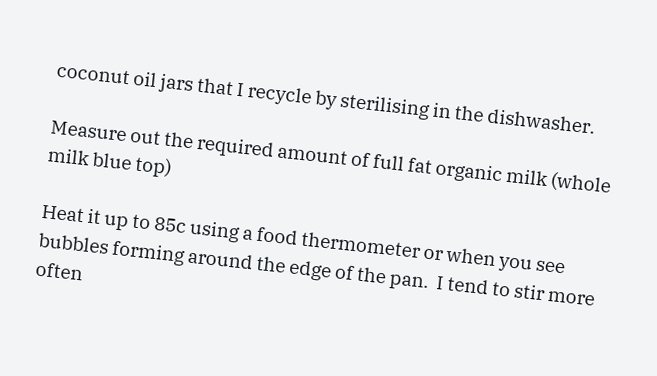coconut oil jars that I recycle by sterilising in the dishwasher.

Measure out the required amount of full fat organic milk (whole milk blue top)

Heat it up to 85c using a food thermometer or when you see bubbles forming around the edge of the pan.  I tend to stir more often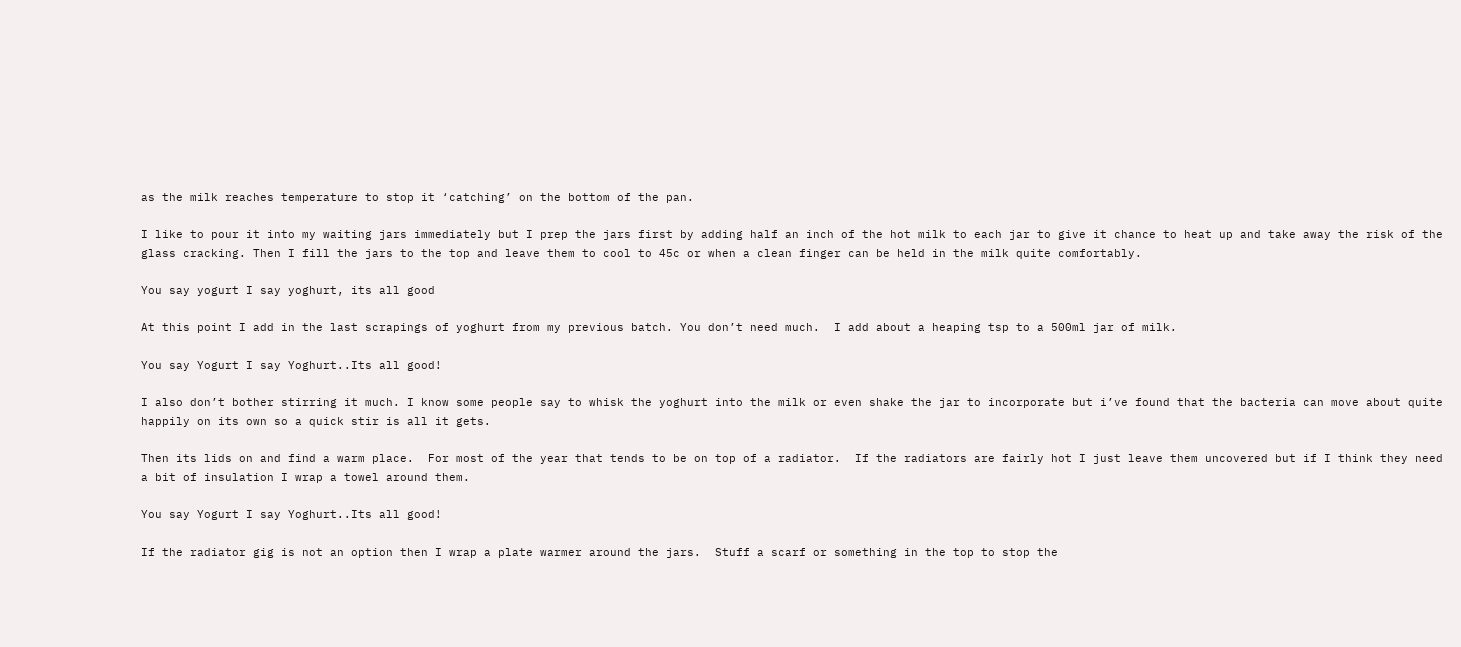as the milk reaches temperature to stop it ‘catching’ on the bottom of the pan.

I like to pour it into my waiting jars immediately but I prep the jars first by adding half an inch of the hot milk to each jar to give it chance to heat up and take away the risk of the glass cracking. Then I fill the jars to the top and leave them to cool to 45c or when a clean finger can be held in the milk quite comfortably.

You say yogurt I say yoghurt, its all good

At this point I add in the last scrapings of yoghurt from my previous batch. You don’t need much.  I add about a heaping tsp to a 500ml jar of milk.

You say Yogurt I say Yoghurt..Its all good!

I also don’t bother stirring it much. I know some people say to whisk the yoghurt into the milk or even shake the jar to incorporate but i’ve found that the bacteria can move about quite happily on its own so a quick stir is all it gets.

Then its lids on and find a warm place.  For most of the year that tends to be on top of a radiator.  If the radiators are fairly hot I just leave them uncovered but if I think they need a bit of insulation I wrap a towel around them.

You say Yogurt I say Yoghurt..Its all good!

If the radiator gig is not an option then I wrap a plate warmer around the jars.  Stuff a scarf or something in the top to stop the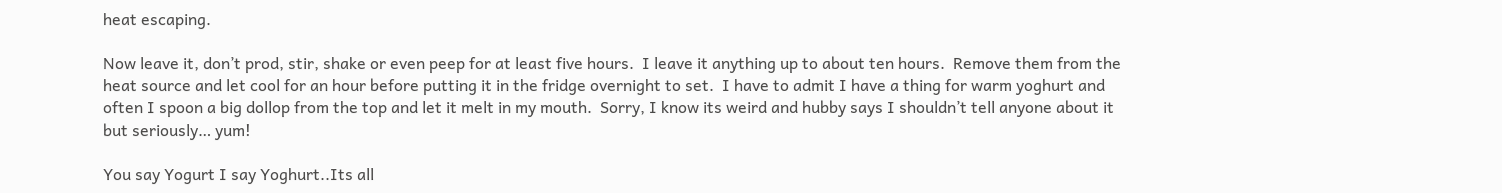heat escaping.

Now leave it, don’t prod, stir, shake or even peep for at least five hours.  I leave it anything up to about ten hours.  Remove them from the heat source and let cool for an hour before putting it in the fridge overnight to set.  I have to admit I have a thing for warm yoghurt and often I spoon a big dollop from the top and let it melt in my mouth.  Sorry, I know its weird and hubby says I shouldn’t tell anyone about it but seriously… yum!

You say Yogurt I say Yoghurt..Its all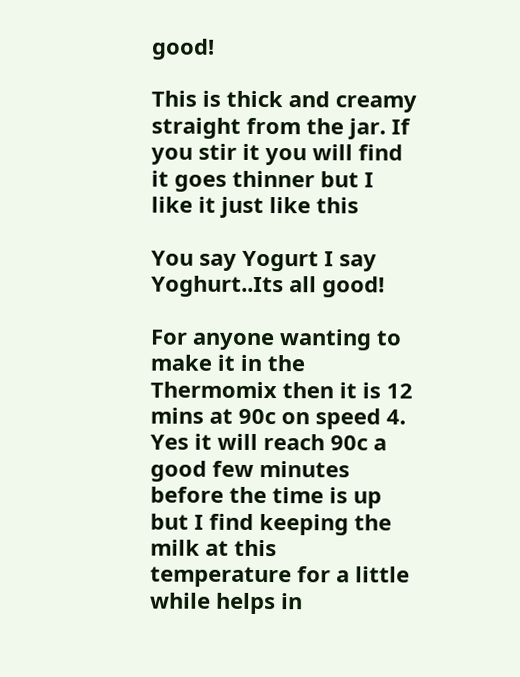good!

This is thick and creamy straight from the jar. If you stir it you will find it goes thinner but I like it just like this

You say Yogurt I say Yoghurt..Its all good!

For anyone wanting to make it in the Thermomix then it is 12 mins at 90c on speed 4.  Yes it will reach 90c a good few minutes before the time is up but I find keeping the milk at this temperature for a little while helps in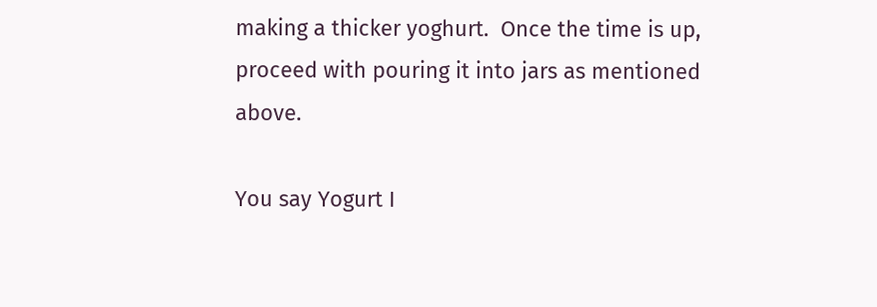making a thicker yoghurt.  Once the time is up, proceed with pouring it into jars as mentioned above.

You say Yogurt I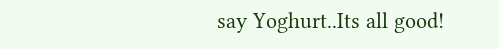say Yoghurt..Its all good!